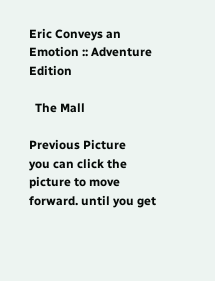Eric Conveys an
Emotion :: Adventure Edition

  The Mall

Previous Picture
you can click the picture to move forward. until you get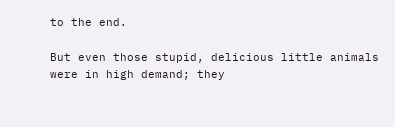to the end.

But even those stupid, delicious little animals were in high demand; they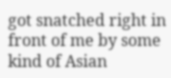got snatched right in front of me by some kind of Asian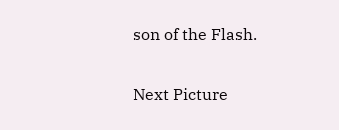son of the Flash.

Next Picture